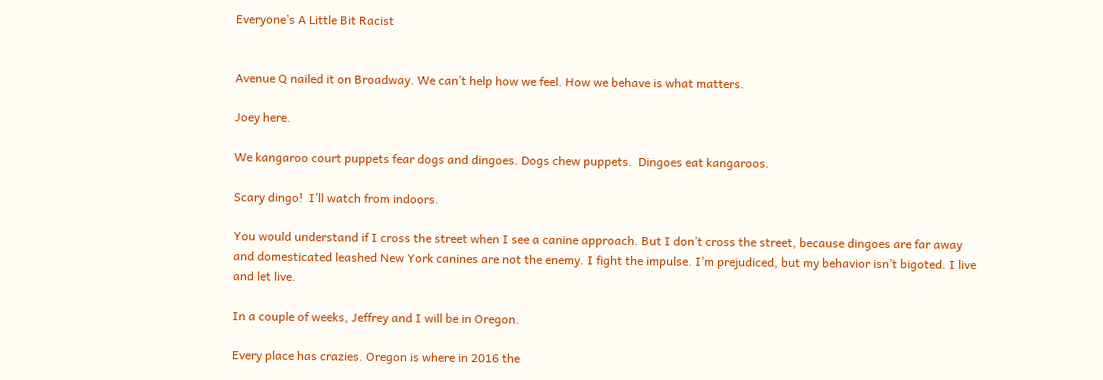Everyone’s A Little Bit Racist


Avenue Q nailed it on Broadway. We can’t help how we feel. How we behave is what matters.

Joey here.

We kangaroo court puppets fear dogs and dingoes. Dogs chew puppets.  Dingoes eat kangaroos.

Scary dingo!  I’ll watch from indoors.

You would understand if I cross the street when I see a canine approach. But I don’t cross the street, because dingoes are far away and domesticated leashed New York canines are not the enemy. I fight the impulse. I’m prejudiced, but my behavior isn’t bigoted. I live and let live.

In a couple of weeks, Jeffrey and I will be in Oregon.

Every place has crazies. Oregon is where in 2016 the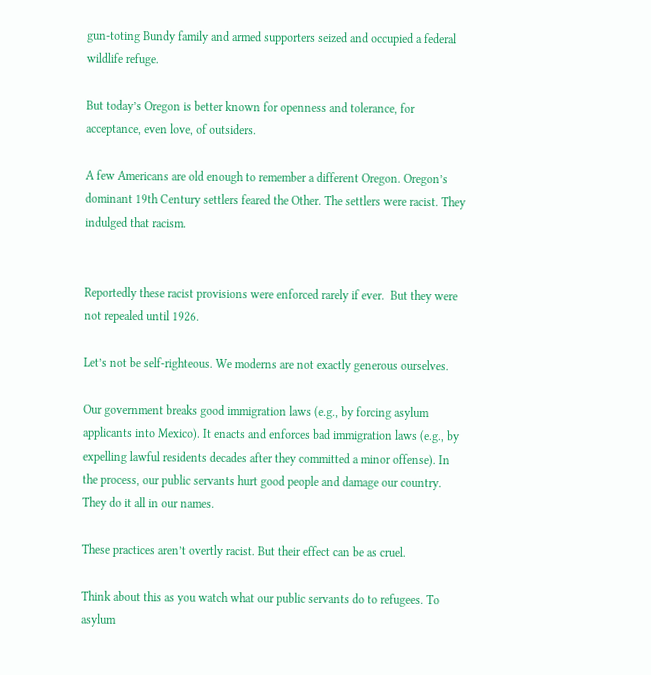gun-toting Bundy family and armed supporters seized and occupied a federal wildlife refuge.

But today’s Oregon is better known for openness and tolerance, for acceptance, even love, of outsiders.

A few Americans are old enough to remember a different Oregon. Oregon’s dominant 19th Century settlers feared the Other. The settlers were racist. They indulged that racism.


Reportedly these racist provisions were enforced rarely if ever.  But they were not repealed until 1926.

Let’s not be self-righteous. We moderns are not exactly generous ourselves.

Our government breaks good immigration laws (e.g., by forcing asylum applicants into Mexico). It enacts and enforces bad immigration laws (e.g., by expelling lawful residents decades after they committed a minor offense). In the process, our public servants hurt good people and damage our country. They do it all in our names.

These practices aren’t overtly racist. But their effect can be as cruel.

Think about this as you watch what our public servants do to refugees. To asylum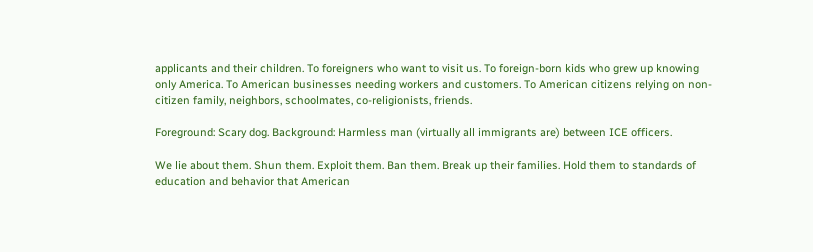applicants and their children. To foreigners who want to visit us. To foreign-born kids who grew up knowing only America. To American businesses needing workers and customers. To American citizens relying on non-citizen family, neighbors, schoolmates, co-religionists, friends.

Foreground: Scary dog. Background: Harmless man (virtually all immigrants are) between ICE officers.

We lie about them. Shun them. Exploit them. Ban them. Break up their families. Hold them to standards of education and behavior that American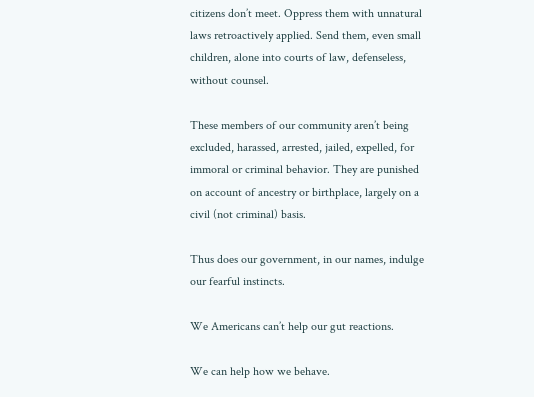citizens don’t meet. Oppress them with unnatural laws retroactively applied. Send them, even small children, alone into courts of law, defenseless, without counsel.

These members of our community aren’t being excluded, harassed, arrested, jailed, expelled, for immoral or criminal behavior. They are punished on account of ancestry or birthplace, largely on a civil (not criminal) basis.

Thus does our government, in our names, indulge our fearful instincts.

We Americans can’t help our gut reactions.

We can help how we behave.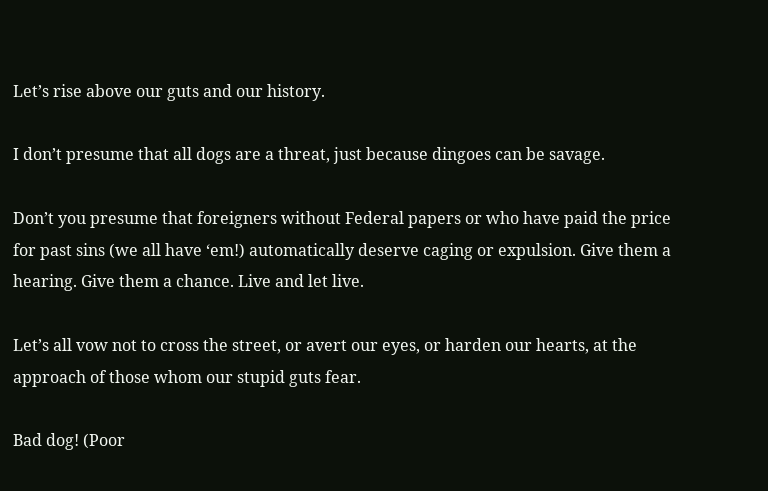Let’s rise above our guts and our history.

I don’t presume that all dogs are a threat, just because dingoes can be savage.

Don’t you presume that foreigners without Federal papers or who have paid the price for past sins (we all have ‘em!) automatically deserve caging or expulsion. Give them a hearing. Give them a chance. Live and let live.

Let’s all vow not to cross the street, or avert our eyes, or harden our hearts, at the approach of those whom our stupid guts fear.

Bad dog! (Poor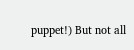puppet!) But not all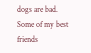dogs are bad. Some of my best friends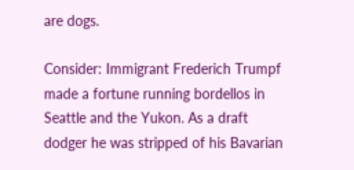are dogs.

Consider: Immigrant Frederich Trumpf made a fortune running bordellos in Seattle and the Yukon. As a draft dodger he was stripped of his Bavarian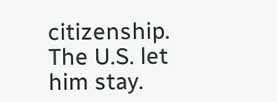citizenship. The U.S. let him stay.